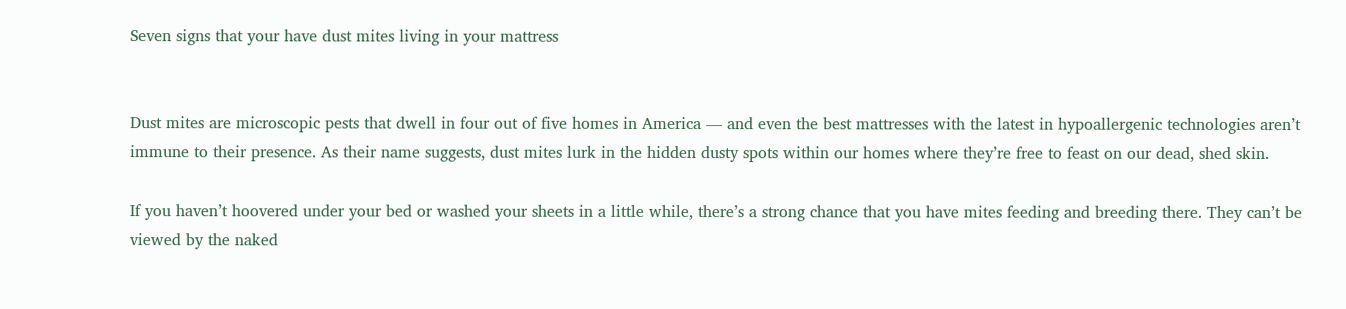Seven signs that your have dust mites living in your mattress


Dust mites are microscopic pests that dwell in four out of five homes in America — and even the best mattresses with the latest in hypoallergenic technologies aren’t immune to their presence. As their name suggests, dust mites lurk in the hidden dusty spots within our homes where they’re free to feast on our dead, shed skin.

If you haven’t hoovered under your bed or washed your sheets in a little while, there’s a strong chance that you have mites feeding and breeding there. They can’t be viewed by the naked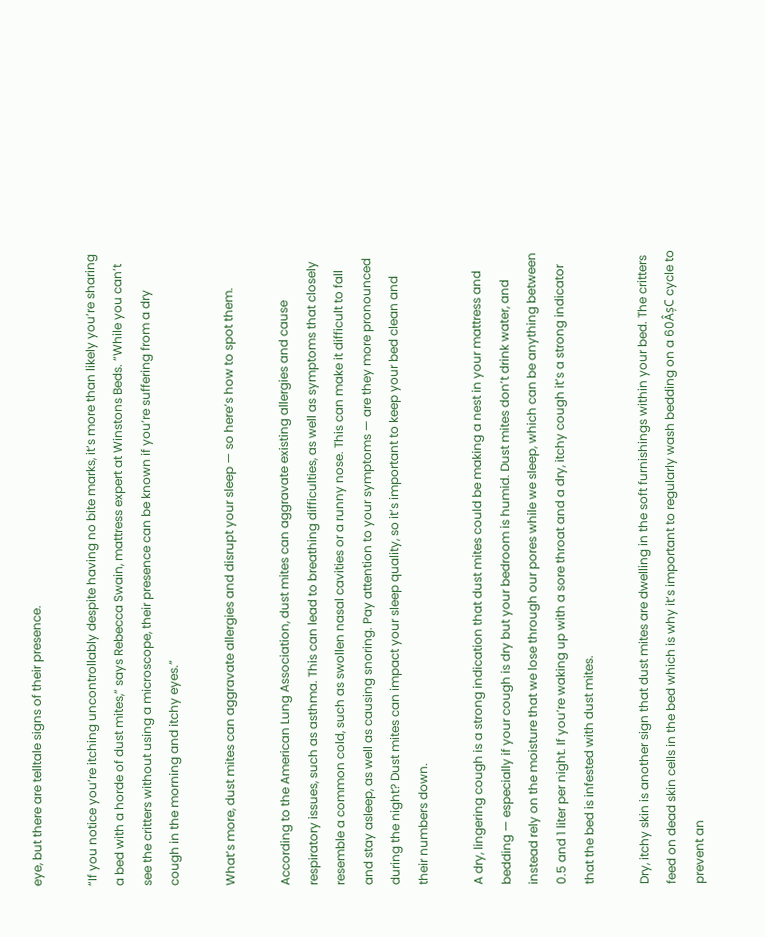eye, but there are telltale signs of their presence.

“If you notice you’re itching uncontrollably despite having no bite marks, it’s more than likely you’re sharing a bed with a horde of dust mites,” says Rebecca Swain, mattress expert at Winstons Beds. “While you can’t see the critters without using a microscope, their presence can be known if you’re suffering from a dry cough in the morning and itchy eyes.”

What’s more, dust mites can aggravate allergies and disrupt your sleep — so here’s how to spot them.

According to the American Lung Association, dust mites can aggravate existing allergies and cause respiratory issues, such as asthma. This can lead to breathing difficulties, as well as symptoms that closely resemble a common cold, such as swollen nasal cavities or a runny nose. This can make it difficult to fall and stay asleep, as well as causing snoring. Pay attention to your symptoms — are they more pronounced during the night? Dust mites can impact your sleep quality, so it’s important to keep your bed clean and their numbers down.

A dry, lingering cough is a strong indication that dust mites could be making a nest in your mattress and bedding — especially if your cough is dry but your bedroom is humid. Dust mites don’t drink water, and instead rely on the moisture that we lose through our pores while we sleep, which can be anything between 0.5 and 1 liter per night. If you’re waking up with a sore throat and a dry, itchy cough it’s a strong indicator that the bed is infested with dust mites.

Dry, itchy skin is another sign that dust mites are dwelling in the soft furnishings within your bed. The critters feed on dead skin cells in the bed which is why it’s important to regularly wash bedding on a 60ÂșC cycle to prevent an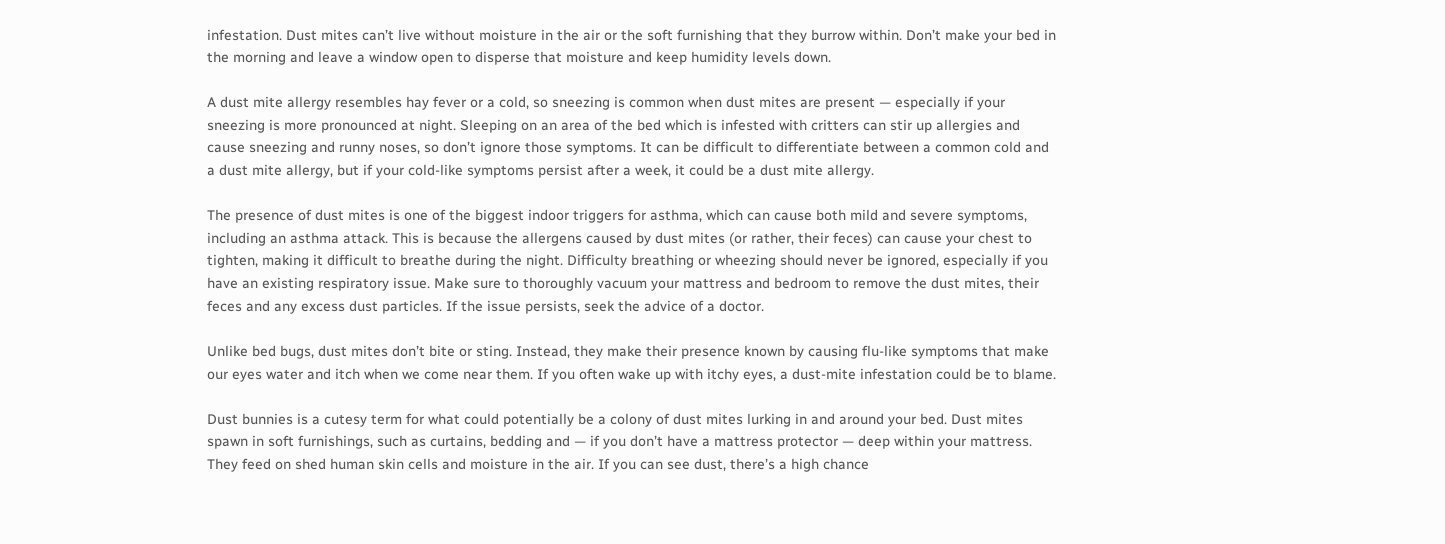infestation. Dust mites can’t live without moisture in the air or the soft furnishing that they burrow within. Don’t make your bed in the morning and leave a window open to disperse that moisture and keep humidity levels down.

A dust mite allergy resembles hay fever or a cold, so sneezing is common when dust mites are present — especially if your sneezing is more pronounced at night. Sleeping on an area of the bed which is infested with critters can stir up allergies and cause sneezing and runny noses, so don’t ignore those symptoms. It can be difficult to differentiate between a common cold and a dust mite allergy, but if your cold-like symptoms persist after a week, it could be a dust mite allergy.

The presence of dust mites is one of the biggest indoor triggers for asthma, which can cause both mild and severe symptoms, including an asthma attack. This is because the allergens caused by dust mites (or rather, their feces) can cause your chest to tighten, making it difficult to breathe during the night. Difficulty breathing or wheezing should never be ignored, especially if you have an existing respiratory issue. Make sure to thoroughly vacuum your mattress and bedroom to remove the dust mites, their feces and any excess dust particles. If the issue persists, seek the advice of a doctor.

Unlike bed bugs, dust mites don’t bite or sting. Instead, they make their presence known by causing flu-like symptoms that make our eyes water and itch when we come near them. If you often wake up with itchy eyes, a dust-mite infestation could be to blame.

Dust bunnies is a cutesy term for what could potentially be a colony of dust mites lurking in and around your bed. Dust mites spawn in soft furnishings, such as curtains, bedding and — if you don’t have a mattress protector — deep within your mattress. They feed on shed human skin cells and moisture in the air. If you can see dust, there’s a high chance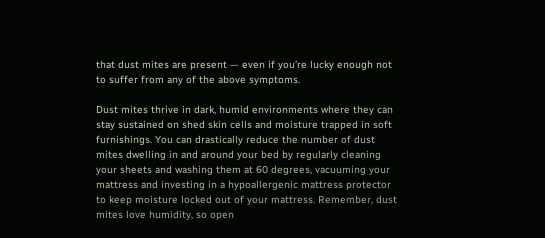that dust mites are present — even if you’re lucky enough not to suffer from any of the above symptoms.

Dust mites thrive in dark, humid environments where they can stay sustained on shed skin cells and moisture trapped in soft furnishings. You can drastically reduce the number of dust mites dwelling in and around your bed by regularly cleaning your sheets and washing them at 60 degrees, vacuuming your mattress and investing in a hypoallergenic mattress protector to keep moisture locked out of your mattress. Remember, dust mites love humidity, so open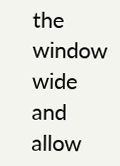the window wide and allow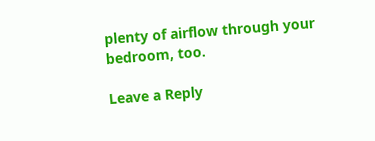plenty of airflow through your bedroom, too.

Leave a Reply